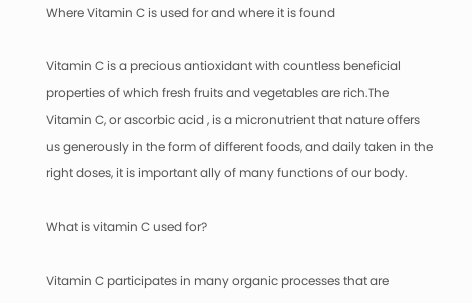Where Vitamin C is used for and where it is found

Vitamin C is a precious antioxidant with countless beneficial properties of which fresh fruits and vegetables are rich.The Vitamin C, or ascorbic acid , is a micronutrient that nature offers us generously in the form of different foods, and daily taken in the right doses, it is important ally of many functions of our body.

What is vitamin C used for?

Vitamin C participates in many organic processes that are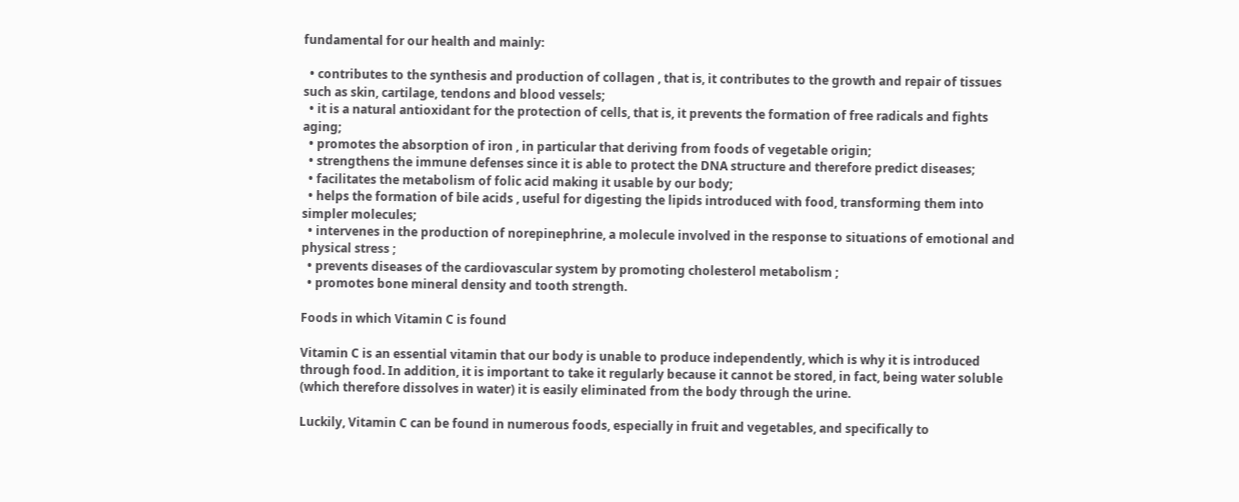fundamental for our health and mainly:

  • contributes to the synthesis and production of collagen , that is, it contributes to the growth and repair of tissues such as skin, cartilage, tendons and blood vessels;
  • it is a natural antioxidant for the protection of cells, that is, it prevents the formation of free radicals and fights aging;
  • promotes the absorption of iron , in particular that deriving from foods of vegetable origin;
  • strengthens the immune defenses since it is able to protect the DNA structure and therefore predict diseases;
  • facilitates the metabolism of folic acid making it usable by our body;
  • helps the formation of bile acids , useful for digesting the lipids introduced with food, transforming them into simpler molecules;
  • intervenes in the production of norepinephrine, a molecule involved in the response to situations of emotional and physical stress ;
  • prevents diseases of the cardiovascular system by promoting cholesterol metabolism ;
  • promotes bone mineral density and tooth strength.

Foods in which Vitamin C is found

Vitamin C is an essential vitamin that our body is unable to produce independently, which is why it is introduced through food. In addition, it is important to take it regularly because it cannot be stored, in fact, being water soluble (which therefore dissolves in water) it is easily eliminated from the body through the urine.

Luckily, Vitamin C can be found in numerous foods, especially in fruit and vegetables, and specifically to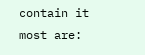contain it most are: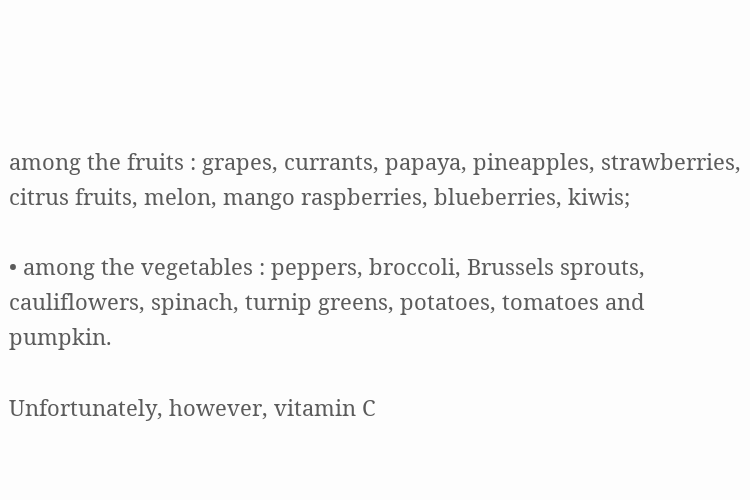among the fruits : grapes, currants, papaya, pineapples, strawberries, citrus fruits, melon, mango raspberries, blueberries, kiwis;

• among the vegetables : peppers, broccoli, Brussels sprouts, cauliflowers, spinach, turnip greens, potatoes, tomatoes and pumpkin.

Unfortunately, however, vitamin C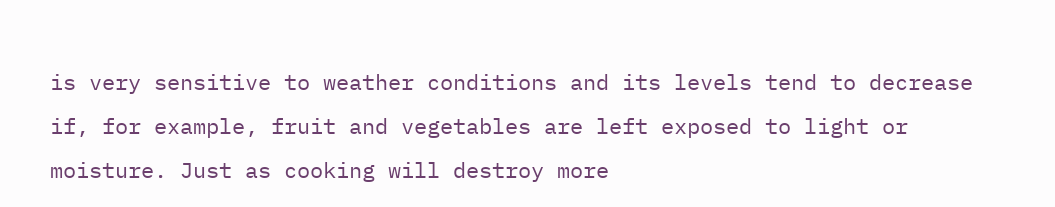is very sensitive to weather conditions and its levels tend to decrease if, for example, fruit and vegetables are left exposed to light or moisture. Just as cooking will destroy more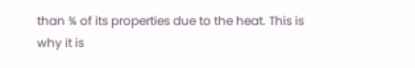than ¾ of its properties due to the heat. This is why it is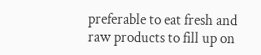preferable to eat fresh and raw products to fill up on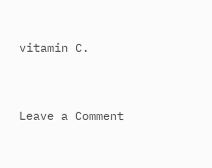vitamin C.


Leave a Comment